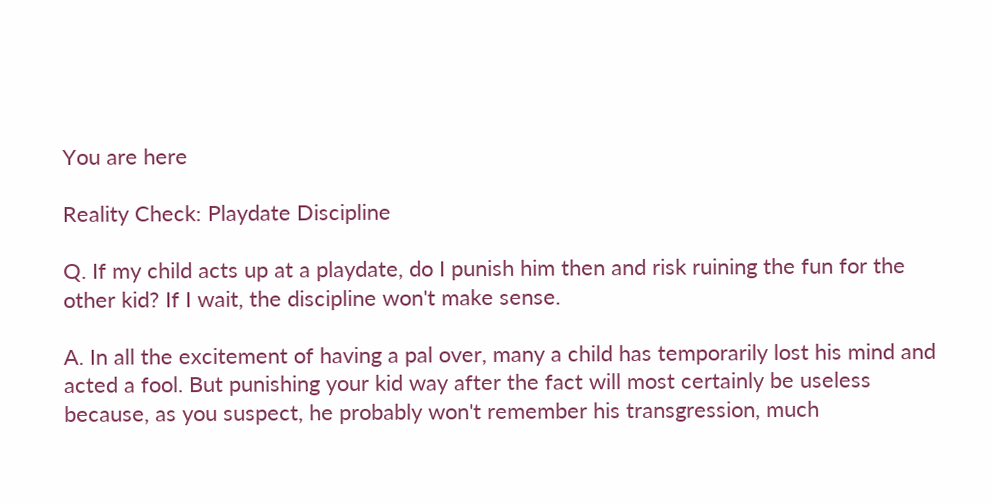You are here

Reality Check: Playdate Discipline

Q. If my child acts up at a playdate, do I punish him then and risk ruining the fun for the other kid? If I wait, the discipline won't make sense.

A. In all the excitement of having a pal over, many a child has temporarily lost his mind and acted a fool. But punishing your kid way after the fact will most certainly be useless because, as you suspect, he probably won't remember his transgression, much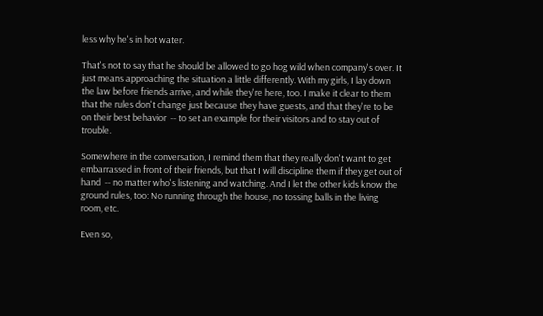less why he's in hot water.

That's not to say that he should be allowed to go hog wild when company's over. It just means approaching the situation a little differently. With my girls, I lay down the law before friends arrive, and while they're here, too. I make it clear to them that the rules don't change just because they have guests, and that they're to be on their best behavior  -- to set an example for their visitors and to stay out of trouble.

Somewhere in the conversation, I remind them that they really don't want to get embarrassed in front of their friends, but that I will discipline them if they get out of hand  -- no matter who's listening and watching. And I let the other kids know the ground rules, too: No running through the house, no tossing balls in the living room, etc.

Even so,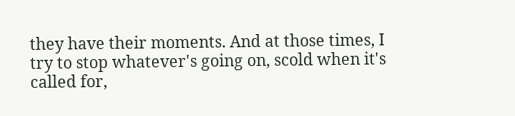they have their moments. And at those times, I try to stop whatever's going on, scold when it's called for,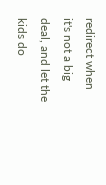redirect when it's not a big deal, and let the kids do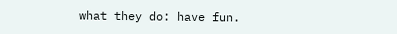what they do: have fun.